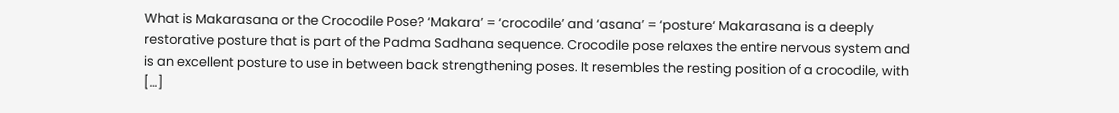What is Makarasana or the Crocodile Pose? ‘Makara’ = ‘crocodile’ and ‘asana’ = ‘posture‘ Makarasana is a deeply restorative posture that is part of the Padma Sadhana sequence. Crocodile pose relaxes the entire nervous system and is an excellent posture to use in between back strengthening poses. It resembles the resting position of a crocodile, with […]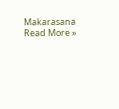Makarasana Read More »